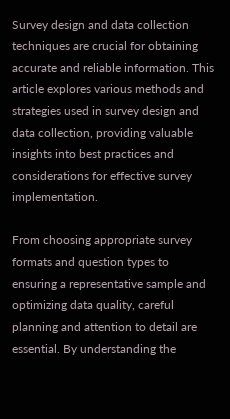Survey design and data collection techniques are crucial for obtaining accurate and reliable information. This article explores various methods and strategies used in survey design and data collection, providing valuable insights into best practices and considerations for effective survey implementation.

From choosing appropriate survey formats and question types to ensuring a representative sample and optimizing data quality, careful planning and attention to detail are essential. By understanding the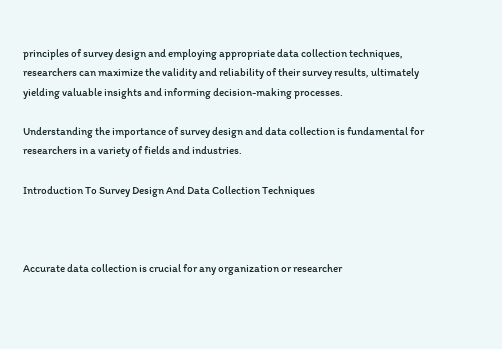principles of survey design and employing appropriate data collection techniques, researchers can maximize the validity and reliability of their survey results, ultimately yielding valuable insights and informing decision-making processes.

Understanding the importance of survey design and data collection is fundamental for researchers in a variety of fields and industries.

Introduction To Survey Design And Data Collection Techniques



Accurate data collection is crucial for any organization or researcher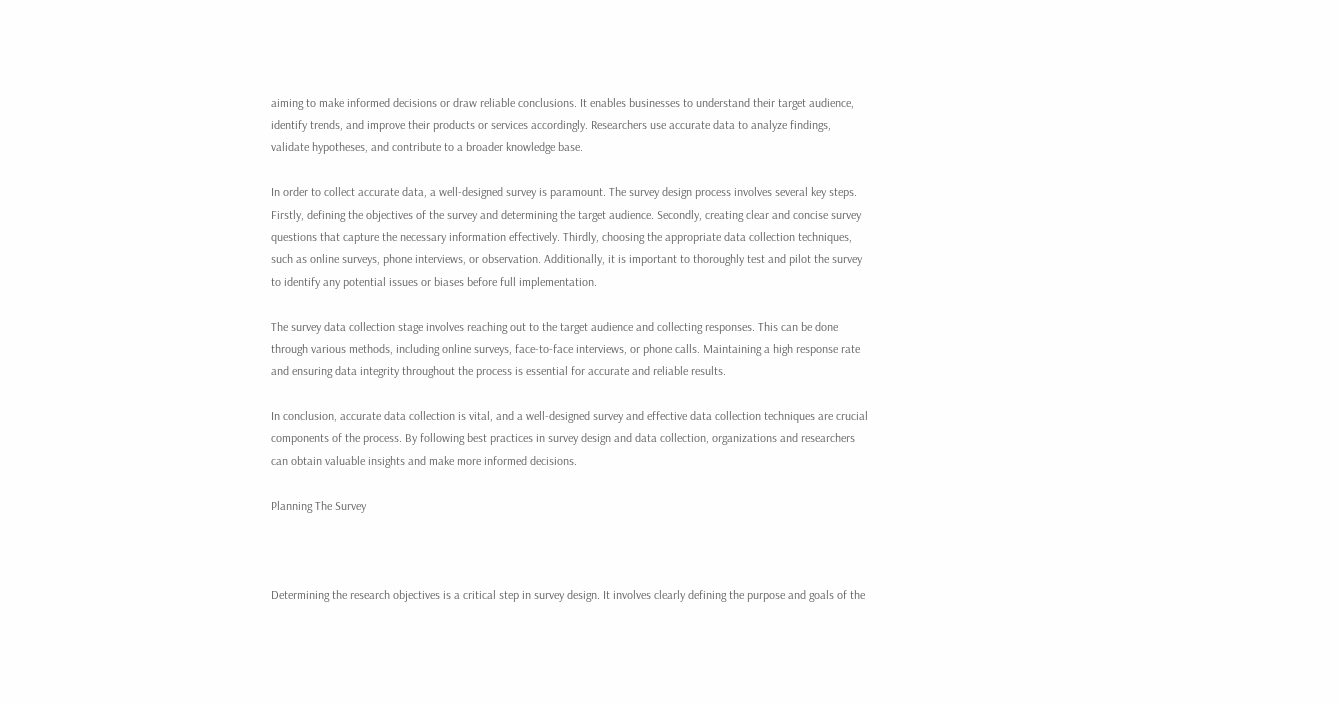aiming to make informed decisions or draw reliable conclusions. It enables businesses to understand their target audience, identify trends, and improve their products or services accordingly. Researchers use accurate data to analyze findings, validate hypotheses, and contribute to a broader knowledge base.

In order to collect accurate data, a well-designed survey is paramount. The survey design process involves several key steps. Firstly, defining the objectives of the survey and determining the target audience. Secondly, creating clear and concise survey questions that capture the necessary information effectively. Thirdly, choosing the appropriate data collection techniques, such as online surveys, phone interviews, or observation. Additionally, it is important to thoroughly test and pilot the survey to identify any potential issues or biases before full implementation.

The survey data collection stage involves reaching out to the target audience and collecting responses. This can be done through various methods, including online surveys, face-to-face interviews, or phone calls. Maintaining a high response rate and ensuring data integrity throughout the process is essential for accurate and reliable results.

In conclusion, accurate data collection is vital, and a well-designed survey and effective data collection techniques are crucial components of the process. By following best practices in survey design and data collection, organizations and researchers can obtain valuable insights and make more informed decisions.

Planning The Survey



Determining the research objectives is a critical step in survey design. It involves clearly defining the purpose and goals of the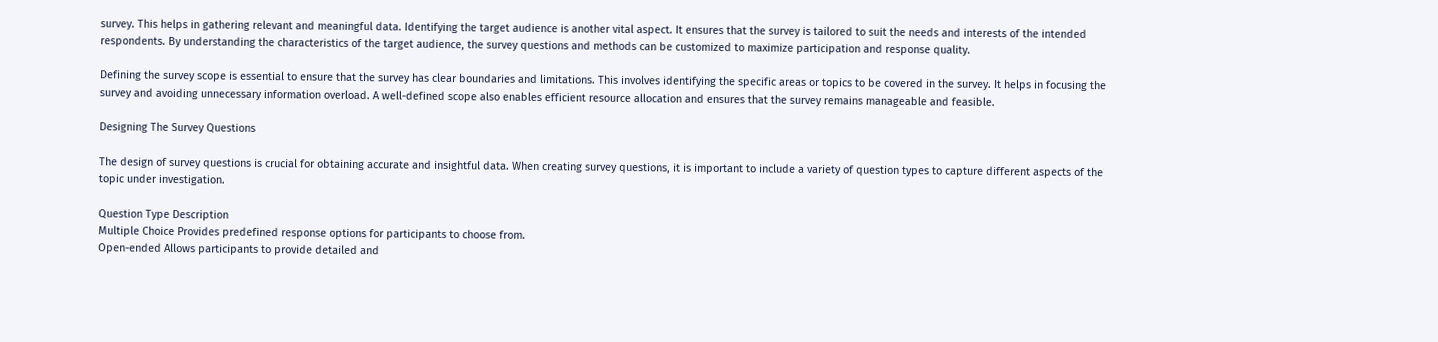survey. This helps in gathering relevant and meaningful data. Identifying the target audience is another vital aspect. It ensures that the survey is tailored to suit the needs and interests of the intended respondents. By understanding the characteristics of the target audience, the survey questions and methods can be customized to maximize participation and response quality.

Defining the survey scope is essential to ensure that the survey has clear boundaries and limitations. This involves identifying the specific areas or topics to be covered in the survey. It helps in focusing the survey and avoiding unnecessary information overload. A well-defined scope also enables efficient resource allocation and ensures that the survey remains manageable and feasible.

Designing The Survey Questions

The design of survey questions is crucial for obtaining accurate and insightful data. When creating survey questions, it is important to include a variety of question types to capture different aspects of the topic under investigation.

Question Type Description
Multiple Choice Provides predefined response options for participants to choose from.
Open-ended Allows participants to provide detailed and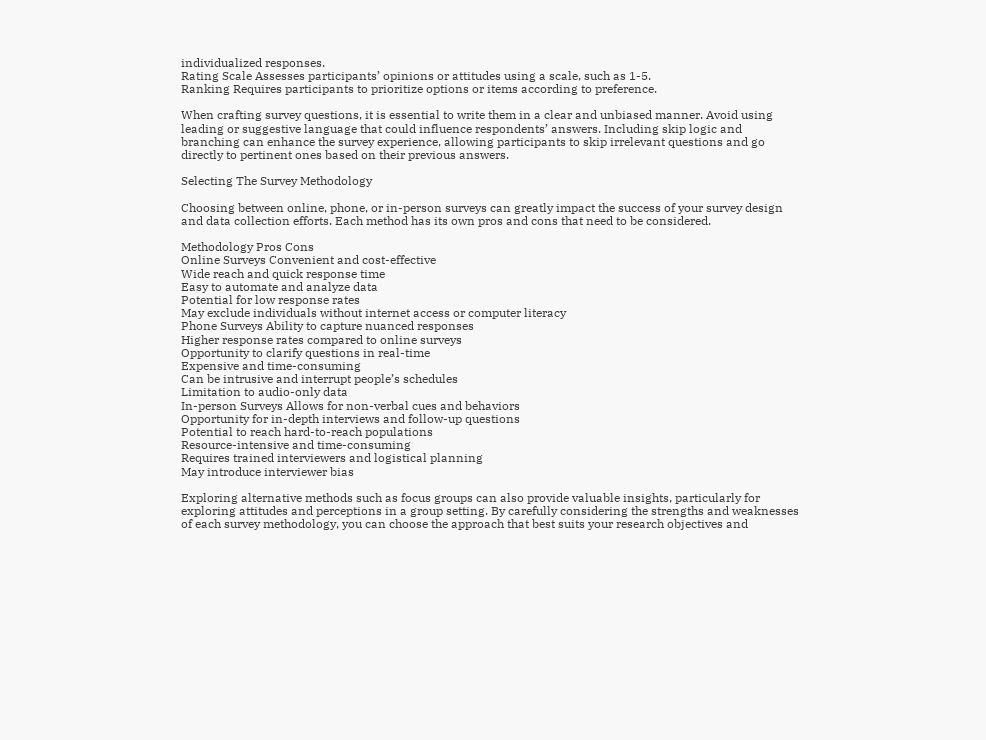individualized responses.
Rating Scale Assesses participants’ opinions or attitudes using a scale, such as 1-5.
Ranking Requires participants to prioritize options or items according to preference.

When crafting survey questions, it is essential to write them in a clear and unbiased manner. Avoid using leading or suggestive language that could influence respondents’ answers. Including skip logic and branching can enhance the survey experience, allowing participants to skip irrelevant questions and go directly to pertinent ones based on their previous answers.

Selecting The Survey Methodology

Choosing between online, phone, or in-person surveys can greatly impact the success of your survey design and data collection efforts. Each method has its own pros and cons that need to be considered.

Methodology Pros Cons
Online Surveys Convenient and cost-effective
Wide reach and quick response time
Easy to automate and analyze data
Potential for low response rates
May exclude individuals without internet access or computer literacy
Phone Surveys Ability to capture nuanced responses
Higher response rates compared to online surveys
Opportunity to clarify questions in real-time
Expensive and time-consuming
Can be intrusive and interrupt people’s schedules
Limitation to audio-only data
In-person Surveys Allows for non-verbal cues and behaviors
Opportunity for in-depth interviews and follow-up questions
Potential to reach hard-to-reach populations
Resource-intensive and time-consuming
Requires trained interviewers and logistical planning
May introduce interviewer bias

Exploring alternative methods such as focus groups can also provide valuable insights, particularly for exploring attitudes and perceptions in a group setting. By carefully considering the strengths and weaknesses of each survey methodology, you can choose the approach that best suits your research objectives and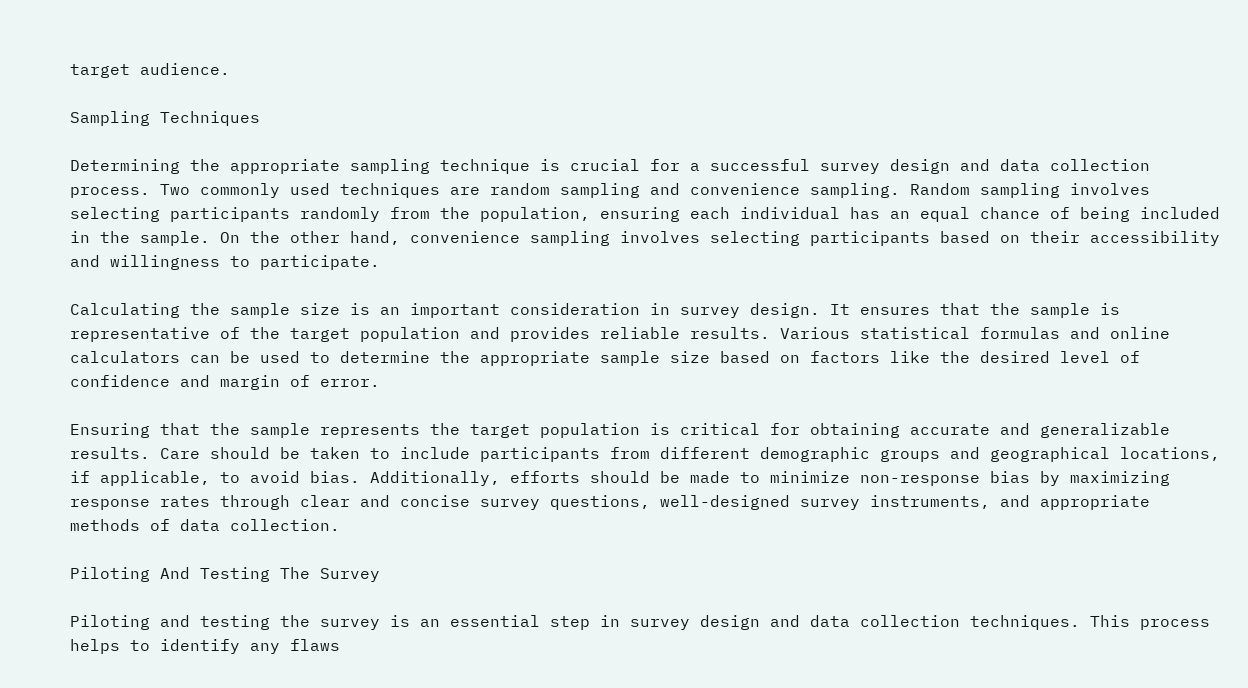target audience.

Sampling Techniques

Determining the appropriate sampling technique is crucial for a successful survey design and data collection process. Two commonly used techniques are random sampling and convenience sampling. Random sampling involves selecting participants randomly from the population, ensuring each individual has an equal chance of being included in the sample. On the other hand, convenience sampling involves selecting participants based on their accessibility and willingness to participate.

Calculating the sample size is an important consideration in survey design. It ensures that the sample is representative of the target population and provides reliable results. Various statistical formulas and online calculators can be used to determine the appropriate sample size based on factors like the desired level of confidence and margin of error.

Ensuring that the sample represents the target population is critical for obtaining accurate and generalizable results. Care should be taken to include participants from different demographic groups and geographical locations, if applicable, to avoid bias. Additionally, efforts should be made to minimize non-response bias by maximizing response rates through clear and concise survey questions, well-designed survey instruments, and appropriate methods of data collection.

Piloting And Testing The Survey

Piloting and testing the survey is an essential step in survey design and data collection techniques. This process helps to identify any flaws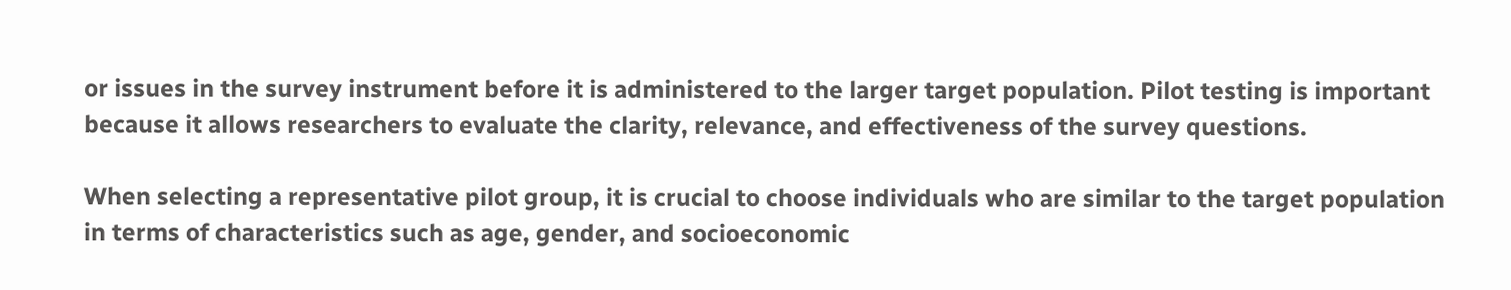or issues in the survey instrument before it is administered to the larger target population. Pilot testing is important because it allows researchers to evaluate the clarity, relevance, and effectiveness of the survey questions.

When selecting a representative pilot group, it is crucial to choose individuals who are similar to the target population in terms of characteristics such as age, gender, and socioeconomic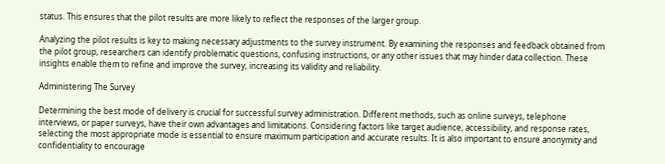status. This ensures that the pilot results are more likely to reflect the responses of the larger group.

Analyzing the pilot results is key to making necessary adjustments to the survey instrument. By examining the responses and feedback obtained from the pilot group, researchers can identify problematic questions, confusing instructions, or any other issues that may hinder data collection. These insights enable them to refine and improve the survey, increasing its validity and reliability.

Administering The Survey

Determining the best mode of delivery is crucial for successful survey administration. Different methods, such as online surveys, telephone interviews, or paper surveys, have their own advantages and limitations. Considering factors like target audience, accessibility, and response rates, selecting the most appropriate mode is essential to ensure maximum participation and accurate results. It is also important to ensure anonymity and confidentiality to encourage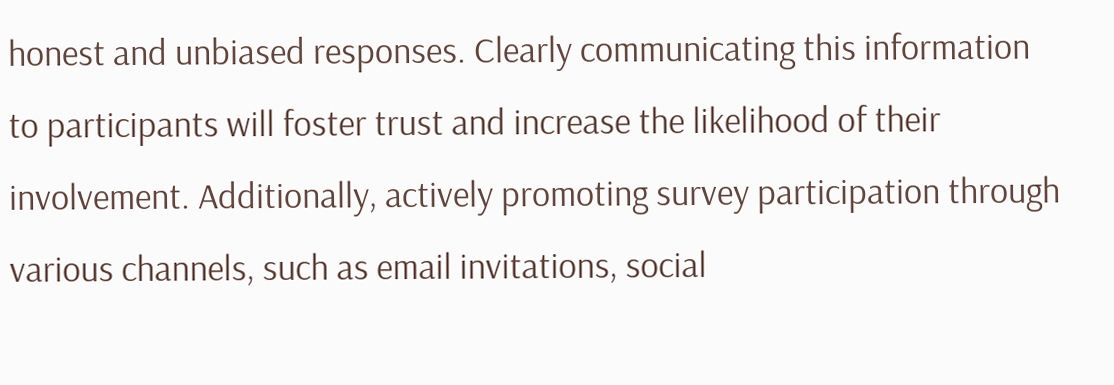honest and unbiased responses. Clearly communicating this information to participants will foster trust and increase the likelihood of their involvement. Additionally, actively promoting survey participation through various channels, such as email invitations, social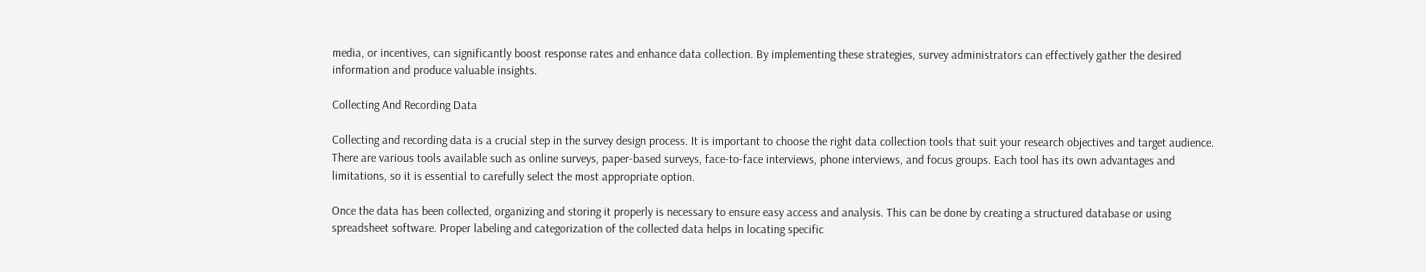media, or incentives, can significantly boost response rates and enhance data collection. By implementing these strategies, survey administrators can effectively gather the desired information and produce valuable insights.

Collecting And Recording Data

Collecting and recording data is a crucial step in the survey design process. It is important to choose the right data collection tools that suit your research objectives and target audience. There are various tools available such as online surveys, paper-based surveys, face-to-face interviews, phone interviews, and focus groups. Each tool has its own advantages and limitations, so it is essential to carefully select the most appropriate option.

Once the data has been collected, organizing and storing it properly is necessary to ensure easy access and analysis. This can be done by creating a structured database or using spreadsheet software. Proper labeling and categorization of the collected data helps in locating specific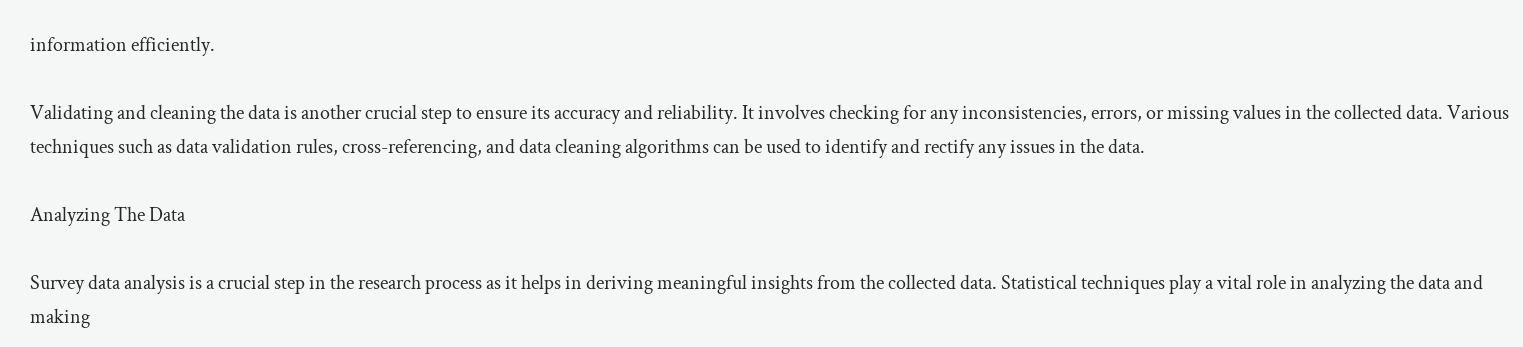information efficiently.

Validating and cleaning the data is another crucial step to ensure its accuracy and reliability. It involves checking for any inconsistencies, errors, or missing values in the collected data. Various techniques such as data validation rules, cross-referencing, and data cleaning algorithms can be used to identify and rectify any issues in the data.

Analyzing The Data

Survey data analysis is a crucial step in the research process as it helps in deriving meaningful insights from the collected data. Statistical techniques play a vital role in analyzing the data and making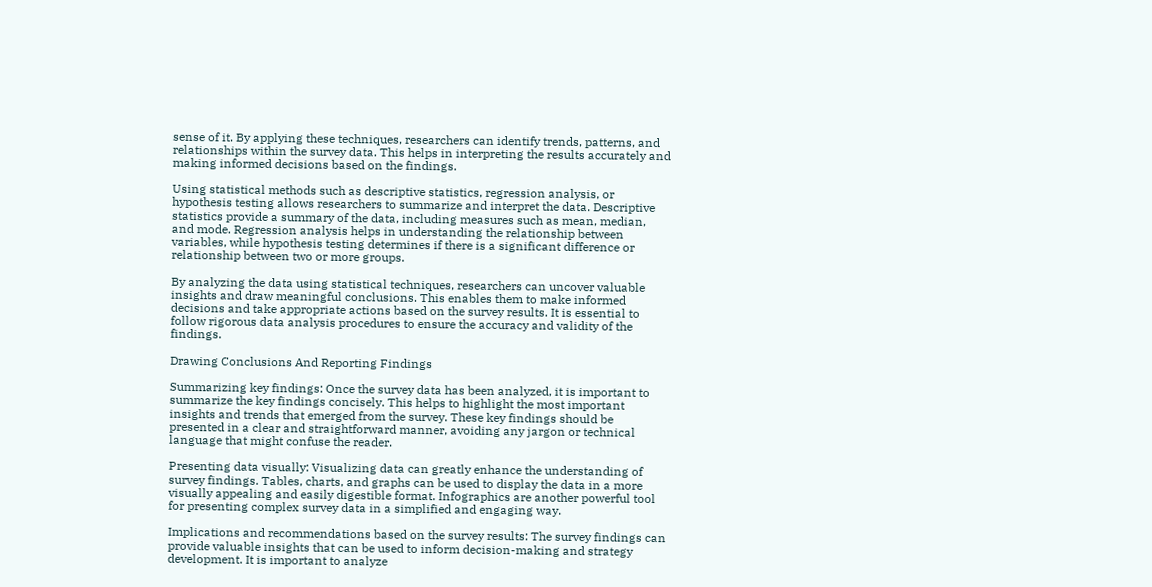sense of it. By applying these techniques, researchers can identify trends, patterns, and relationships within the survey data. This helps in interpreting the results accurately and making informed decisions based on the findings.

Using statistical methods such as descriptive statistics, regression analysis, or hypothesis testing allows researchers to summarize and interpret the data. Descriptive statistics provide a summary of the data, including measures such as mean, median, and mode. Regression analysis helps in understanding the relationship between variables, while hypothesis testing determines if there is a significant difference or relationship between two or more groups.

By analyzing the data using statistical techniques, researchers can uncover valuable insights and draw meaningful conclusions. This enables them to make informed decisions and take appropriate actions based on the survey results. It is essential to follow rigorous data analysis procedures to ensure the accuracy and validity of the findings.

Drawing Conclusions And Reporting Findings

Summarizing key findings: Once the survey data has been analyzed, it is important to summarize the key findings concisely. This helps to highlight the most important insights and trends that emerged from the survey. These key findings should be presented in a clear and straightforward manner, avoiding any jargon or technical language that might confuse the reader.

Presenting data visually: Visualizing data can greatly enhance the understanding of survey findings. Tables, charts, and graphs can be used to display the data in a more visually appealing and easily digestible format. Infographics are another powerful tool for presenting complex survey data in a simplified and engaging way.

Implications and recommendations based on the survey results: The survey findings can provide valuable insights that can be used to inform decision-making and strategy development. It is important to analyze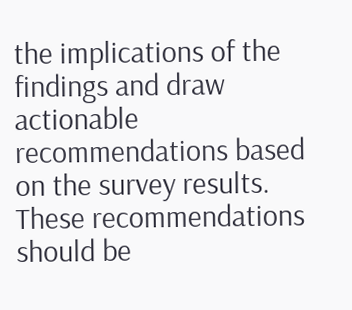the implications of the findings and draw actionable recommendations based on the survey results. These recommendations should be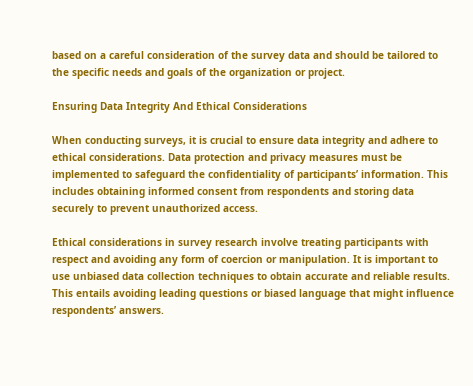based on a careful consideration of the survey data and should be tailored to the specific needs and goals of the organization or project.

Ensuring Data Integrity And Ethical Considerations

When conducting surveys, it is crucial to ensure data integrity and adhere to ethical considerations. Data protection and privacy measures must be implemented to safeguard the confidentiality of participants’ information. This includes obtaining informed consent from respondents and storing data securely to prevent unauthorized access.

Ethical considerations in survey research involve treating participants with respect and avoiding any form of coercion or manipulation. It is important to use unbiased data collection techniques to obtain accurate and reliable results. This entails avoiding leading questions or biased language that might influence respondents’ answers.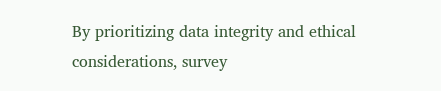By prioritizing data integrity and ethical considerations, survey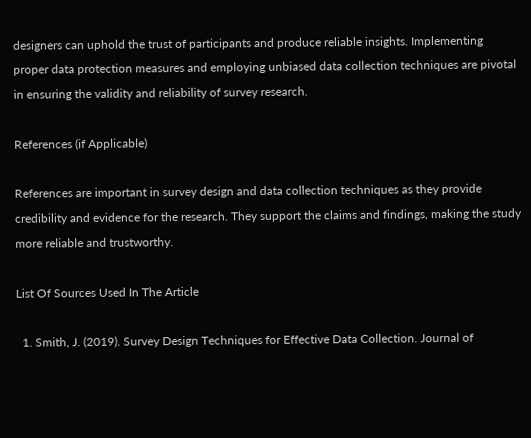designers can uphold the trust of participants and produce reliable insights. Implementing proper data protection measures and employing unbiased data collection techniques are pivotal in ensuring the validity and reliability of survey research.

References (if Applicable)

References are important in survey design and data collection techniques as they provide credibility and evidence for the research. They support the claims and findings, making the study more reliable and trustworthy.

List Of Sources Used In The Article

  1. Smith, J. (2019). Survey Design Techniques for Effective Data Collection. Journal of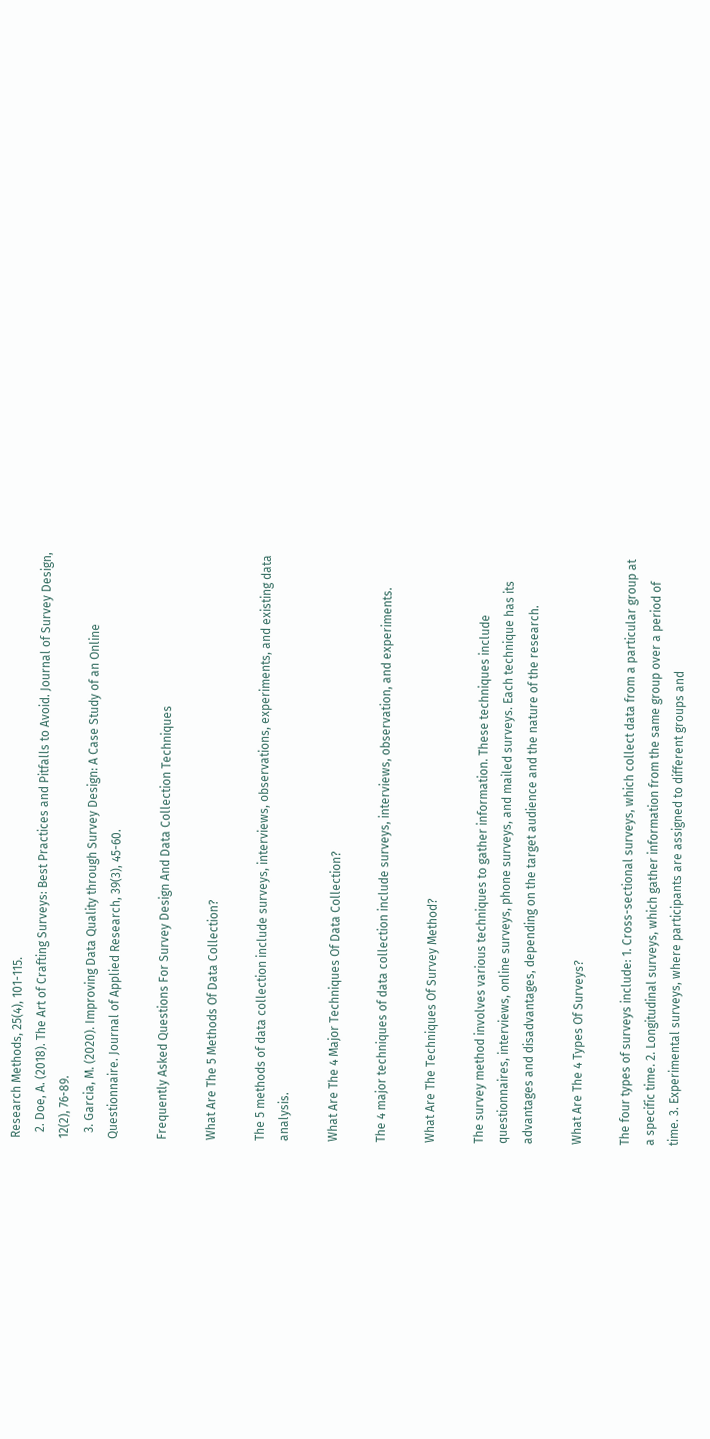Research Methods, 25(4), 101-115.
  2. Doe, A. (2018). The Art of Crafting Surveys: Best Practices and Pitfalls to Avoid. Journal of Survey Design, 12(2), 76-89.
  3. Garcia, M. (2020). Improving Data Quality through Survey Design: A Case Study of an Online Questionnaire. Journal of Applied Research, 39(3), 45-60.

Frequently Asked Questions For Survey Design And Data Collection Techniques

What Are The 5 Methods Of Data Collection?

The 5 methods of data collection include surveys, interviews, observations, experiments, and existing data analysis.

What Are The 4 Major Techniques Of Data Collection?

The 4 major techniques of data collection include surveys, interviews, observation, and experiments.

What Are The Techniques Of Survey Method?

The survey method involves various techniques to gather information. These techniques include questionnaires, interviews, online surveys, phone surveys, and mailed surveys. Each technique has its advantages and disadvantages, depending on the target audience and the nature of the research.

What Are The 4 Types Of Surveys?

The four types of surveys include: 1. Cross-sectional surveys, which collect data from a particular group at a specific time. 2. Longitudinal surveys, which gather information from the same group over a period of time. 3. Experimental surveys, where participants are assigned to different groups and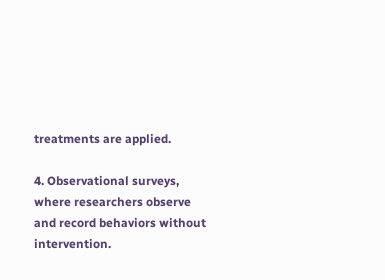treatments are applied.

4. Observational surveys, where researchers observe and record behaviors without intervention.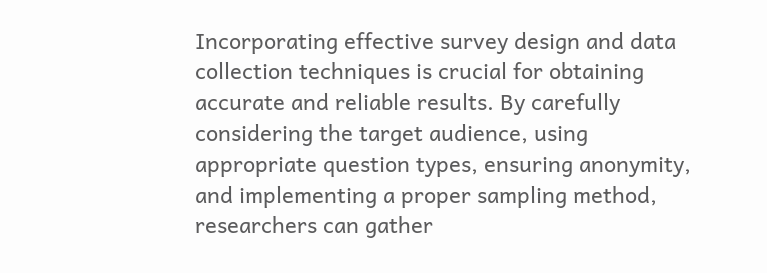Incorporating effective survey design and data collection techniques is crucial for obtaining accurate and reliable results. By carefully considering the target audience, using appropriate question types, ensuring anonymity, and implementing a proper sampling method, researchers can gather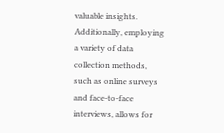valuable insights. Additionally, employing a variety of data collection methods, such as online surveys and face-to-face interviews, allows for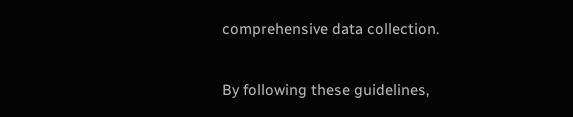comprehensive data collection.

By following these guidelines,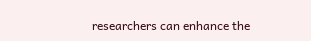researchers can enhance the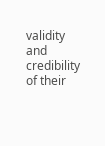validity and credibility of their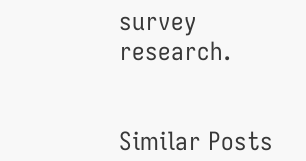survey research.


Similar Posts